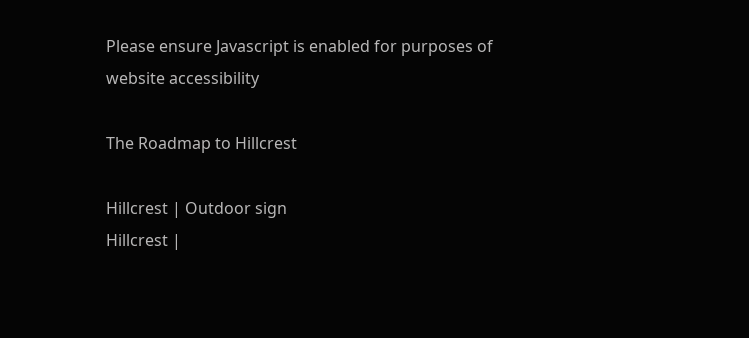Please ensure Javascript is enabled for purposes of website accessibility

The Roadmap to Hillcrest

Hillcrest | Outdoor sign
Hillcrest |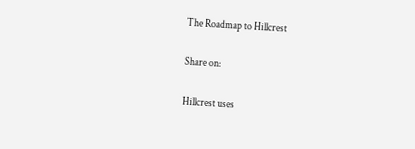The Roadmap to Hillcrest

Share on:

Hillcrest uses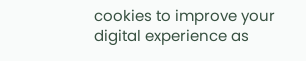cookies to improve your digital experience as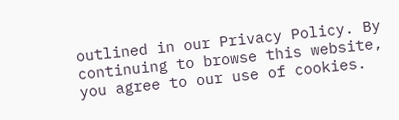outlined in our Privacy Policy. By continuing to browse this website, you agree to our use of cookies.